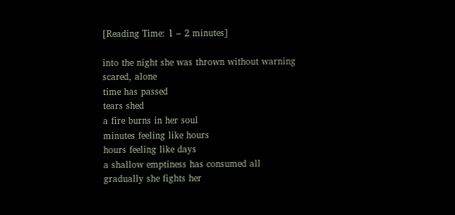[Reading Time: 1 – 2 minutes]

into the night she was thrown without warning
scared, alone
time has passed
tears shed
a fire burns in her soul
minutes feeling like hours
hours feeling like days
a shallow emptiness has consumed all
gradually she fights her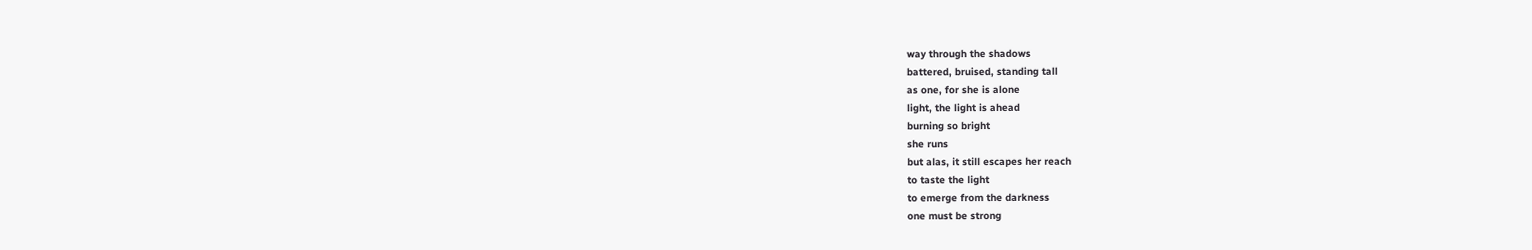way through the shadows
battered, bruised, standing tall
as one, for she is alone
light, the light is ahead
burning so bright
she runs
but alas, it still escapes her reach
to taste the light
to emerge from the darkness
one must be strong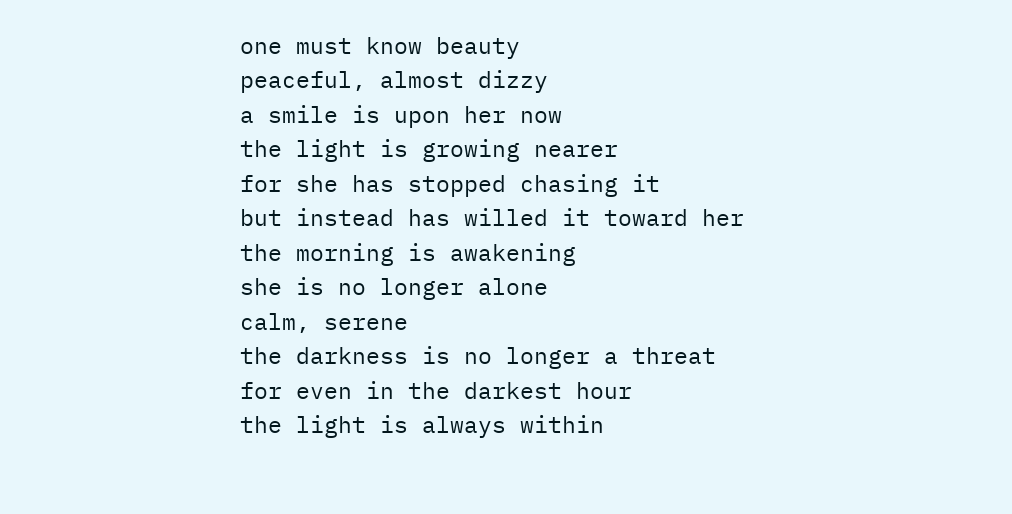one must know beauty
peaceful, almost dizzy
a smile is upon her now
the light is growing nearer
for she has stopped chasing it
but instead has willed it toward her
the morning is awakening
she is no longer alone
calm, serene
the darkness is no longer a threat
for even in the darkest hour
the light is always within